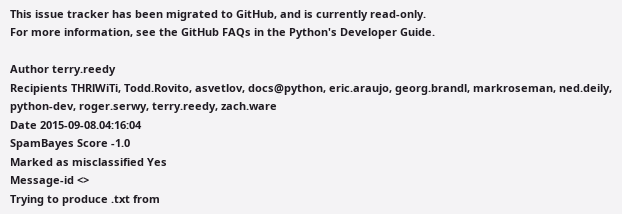This issue tracker has been migrated to GitHub, and is currently read-only.
For more information, see the GitHub FAQs in the Python's Developer Guide.

Author terry.reedy
Recipients THRlWiTi, Todd.Rovito, asvetlov, docs@python, eric.araujo, georg.brandl, markroseman, ned.deily, python-dev, roger.serwy, terry.reedy, zach.ware
Date 2015-09-08.04:16:04
SpamBayes Score -1.0
Marked as misclassified Yes
Message-id <>
Trying to produce .txt from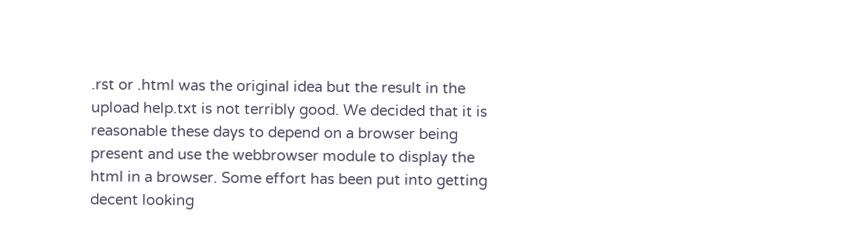.rst or .html was the original idea but the result in the upload help.txt is not terribly good. We decided that it is reasonable these days to depend on a browser being present and use the webbrowser module to display the html in a browser. Some effort has been put into getting decent looking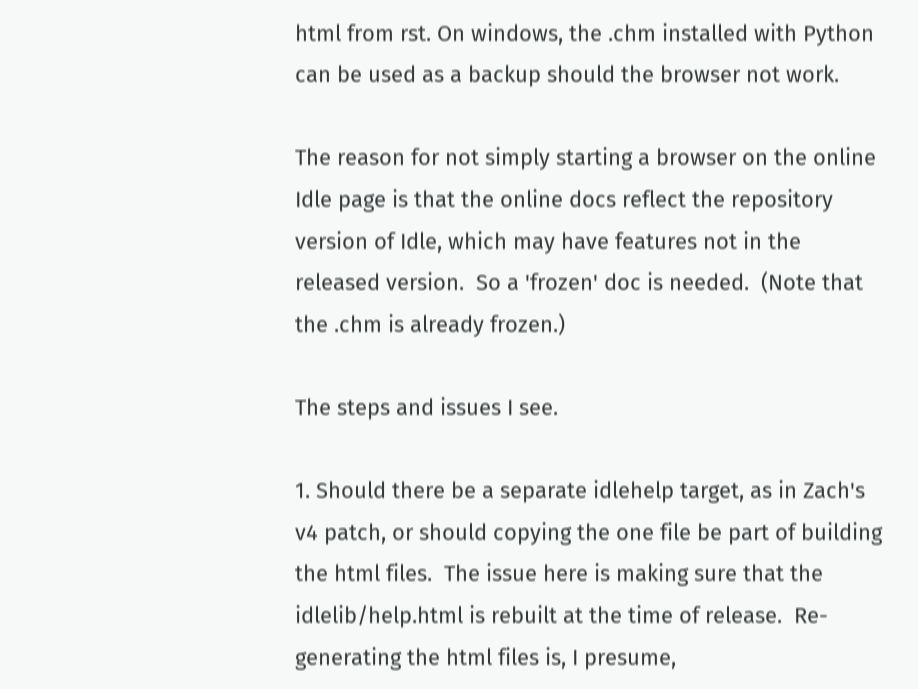html from rst. On windows, the .chm installed with Python can be used as a backup should the browser not work.

The reason for not simply starting a browser on the online Idle page is that the online docs reflect the repository version of Idle, which may have features not in the released version.  So a 'frozen' doc is needed.  (Note that the .chm is already frozen.)

The steps and issues I see.

1. Should there be a separate idlehelp target, as in Zach's v4 patch, or should copying the one file be part of building the html files.  The issue here is making sure that the idlelib/help.html is rebuilt at the time of release.  Re-generating the html files is, I presume,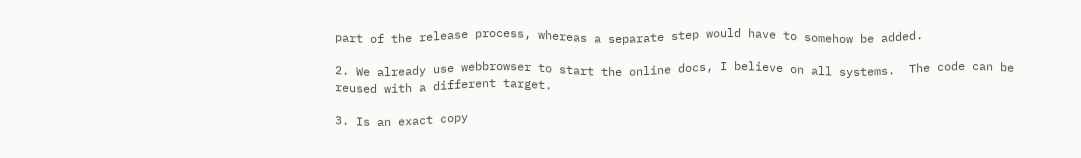part of the release process, whereas a separate step would have to somehow be added.

2. We already use webbrowser to start the online docs, I believe on all systems.  The code can be reused with a different target.

3. Is an exact copy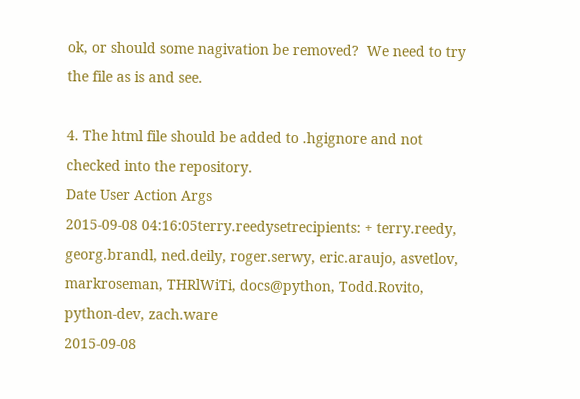ok, or should some nagivation be removed?  We need to try the file as is and see.

4. The html file should be added to .hgignore and not checked into the repository.
Date User Action Args
2015-09-08 04:16:05terry.reedysetrecipients: + terry.reedy, georg.brandl, ned.deily, roger.serwy, eric.araujo, asvetlov, markroseman, THRlWiTi, docs@python, Todd.Rovito, python-dev, zach.ware
2015-09-08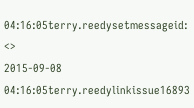04:16:05terry.reedysetmessageid: <>
2015-09-08 04:16:05terry.reedylinkissue16893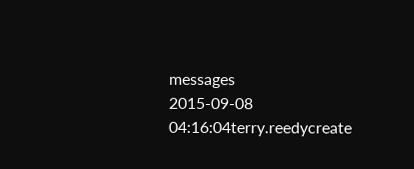messages
2015-09-08 04:16:04terry.reedycreate